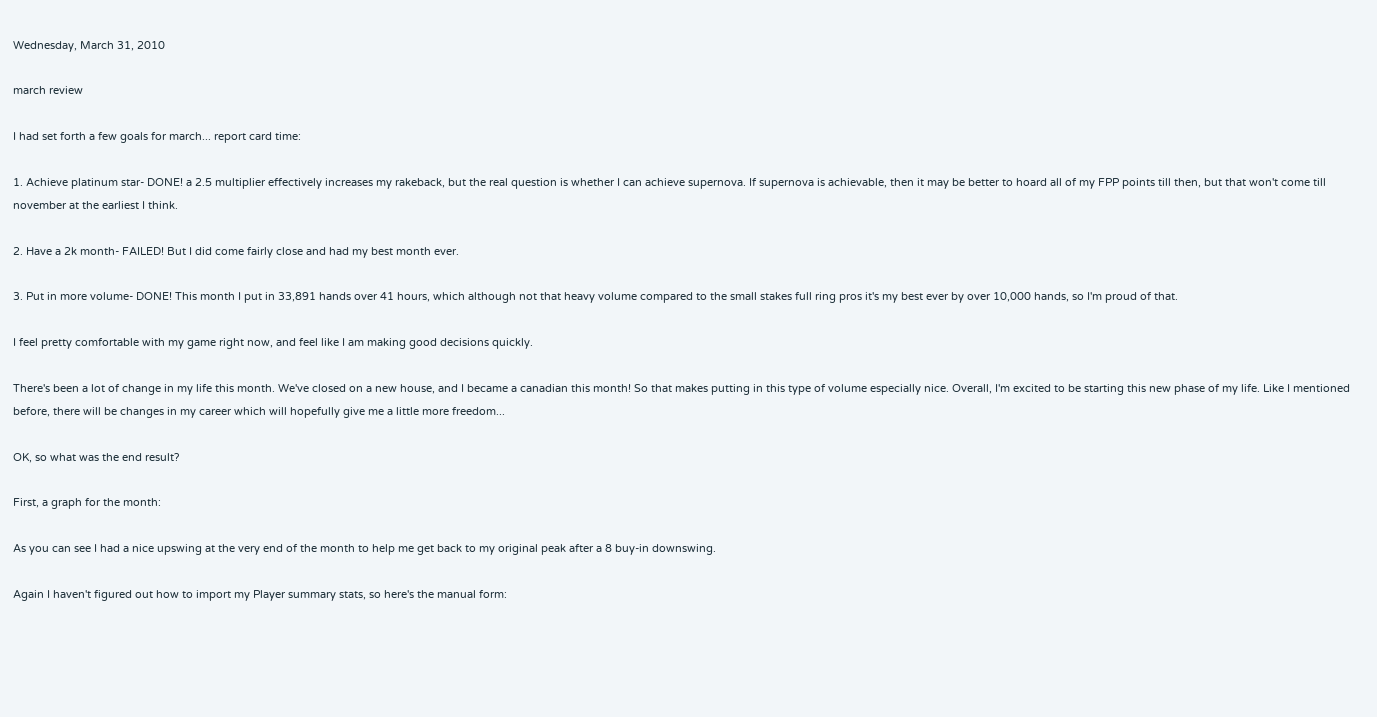Wednesday, March 31, 2010

march review

I had set forth a few goals for march... report card time:

1. Achieve platinum star- DONE! a 2.5 multiplier effectively increases my rakeback, but the real question is whether I can achieve supernova. If supernova is achievable, then it may be better to hoard all of my FPP points till then, but that won't come till november at the earliest I think.

2. Have a 2k month- FAILED! But I did come fairly close and had my best month ever.

3. Put in more volume- DONE! This month I put in 33,891 hands over 41 hours, which although not that heavy volume compared to the small stakes full ring pros it's my best ever by over 10,000 hands, so I'm proud of that.

I feel pretty comfortable with my game right now, and feel like I am making good decisions quickly.

There's been a lot of change in my life this month. We've closed on a new house, and I became a canadian this month! So that makes putting in this type of volume especially nice. Overall, I'm excited to be starting this new phase of my life. Like I mentioned before, there will be changes in my career which will hopefully give me a little more freedom...

OK, so what was the end result?

First, a graph for the month:

As you can see I had a nice upswing at the very end of the month to help me get back to my original peak after a 8 buy-in downswing.

Again I haven't figured out how to import my Player summary stats, so here's the manual form: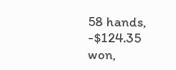58 hands, -$124.35 won,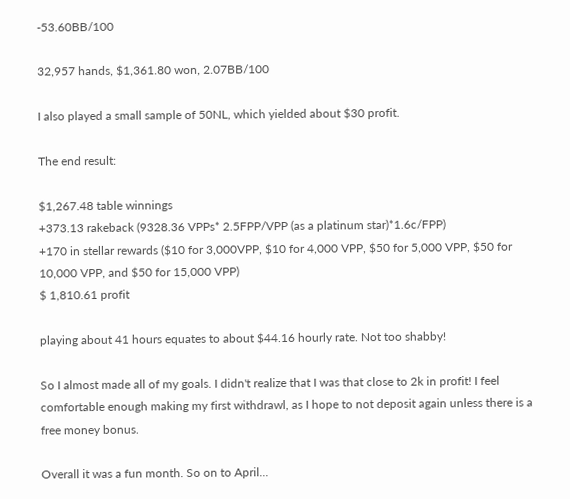-53.60BB/100

32,957 hands, $1,361.80 won, 2.07BB/100

I also played a small sample of 50NL, which yielded about $30 profit.

The end result:

$1,267.48 table winnings
+373.13 rakeback (9328.36 VPPs* 2.5FPP/VPP (as a platinum star)*1.6c/FPP)
+170 in stellar rewards ($10 for 3,000VPP, $10 for 4,000 VPP, $50 for 5,000 VPP, $50 for 10,000 VPP, and $50 for 15,000 VPP)
$ 1,810.61 profit

playing about 41 hours equates to about $44.16 hourly rate. Not too shabby!

So I almost made all of my goals. I didn't realize that I was that close to 2k in profit! I feel comfortable enough making my first withdrawl, as I hope to not deposit again unless there is a free money bonus.

Overall it was a fun month. So on to April...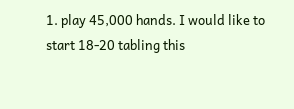1. play 45,000 hands. I would like to start 18-20 tabling this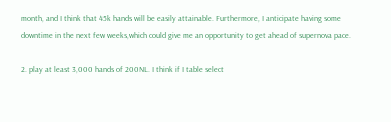month, and I think that 45k hands will be easily attainable. Furthermore, I anticipate having some downtime in the next few weeks,which could give me an opportunity to get ahead of supernova pace.

2. play at least 3,000 hands of 200NL. I think if I table select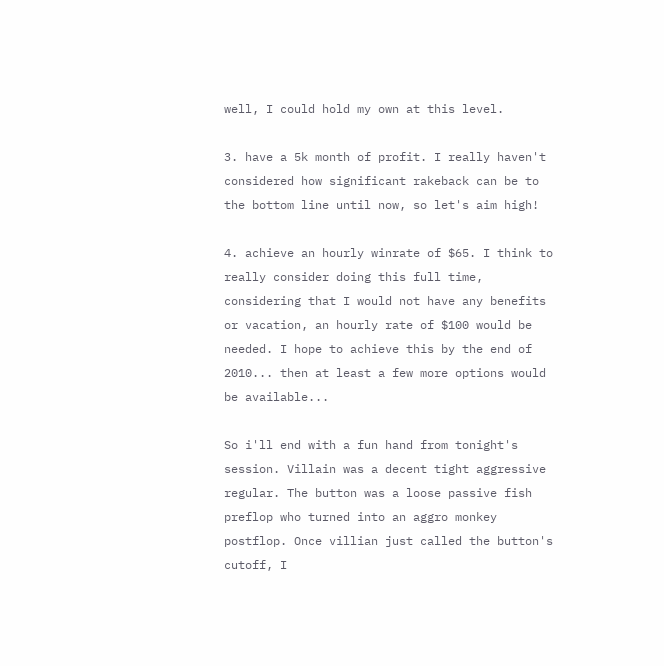well, I could hold my own at this level.

3. have a 5k month of profit. I really haven't considered how significant rakeback can be to the bottom line until now, so let's aim high!

4. achieve an hourly winrate of $65. I think to really consider doing this full time, considering that I would not have any benefits or vacation, an hourly rate of $100 would be needed. I hope to achieve this by the end of 2010... then at least a few more options would be available...

So i'll end with a fun hand from tonight's session. Villain was a decent tight aggressive regular. The button was a loose passive fish preflop who turned into an aggro monkey postflop. Once villian just called the button's cutoff, I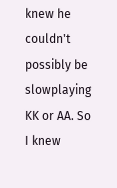knew he couldn't possibly be slowplaying KK or AA. So I knew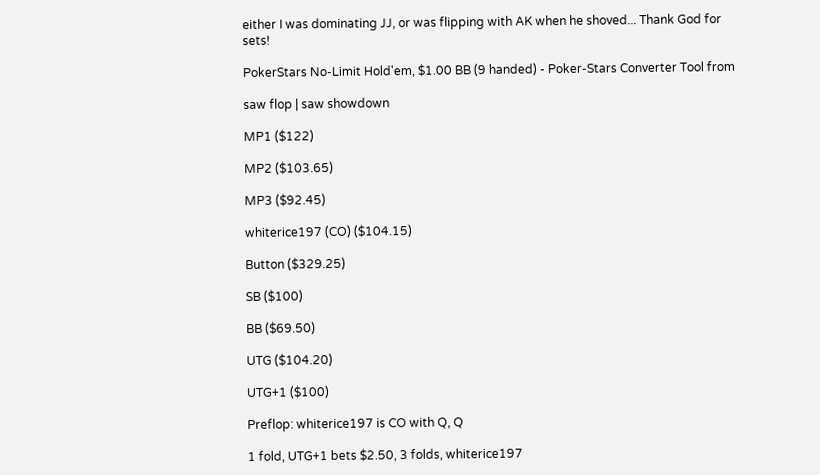either I was dominating JJ, or was flipping with AK when he shoved... Thank God for sets!

PokerStars No-Limit Hold'em, $1.00 BB (9 handed) - Poker-Stars Converter Tool from

saw flop | saw showdown

MP1 ($122)

MP2 ($103.65)

MP3 ($92.45)

whiterice197 (CO) ($104.15)

Button ($329.25)

SB ($100)

BB ($69.50)

UTG ($104.20)

UTG+1 ($100)

Preflop: whiterice197 is CO with Q, Q

1 fold, UTG+1 bets $2.50, 3 folds, whiterice197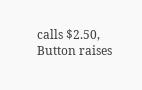calls $2.50, Button raises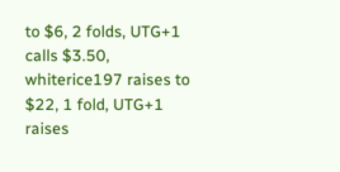to $6, 2 folds, UTG+1 calls $3.50, whiterice197 raises to $22, 1 fold, UTG+1 raises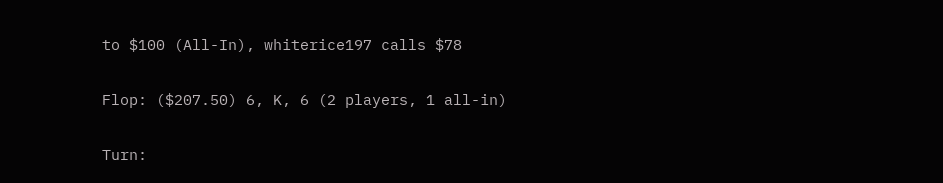to $100 (All-In), whiterice197 calls $78

Flop: ($207.50) 6, K, 6 (2 players, 1 all-in)

Turn: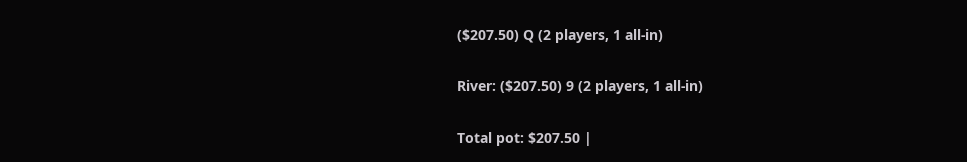($207.50) Q (2 players, 1 all-in)

River: ($207.50) 9 (2 players, 1 all-in)

Total pot: $207.50 |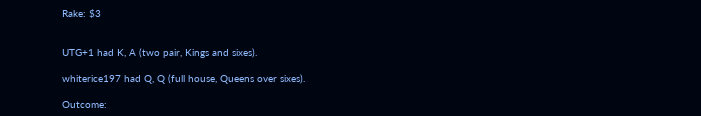Rake: $3


UTG+1 had K, A (two pair, Kings and sixes).

whiterice197 had Q, Q (full house, Queens over sixes).

Outcome: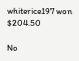whiterice197 won $204.50

No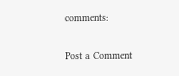comments:

Post a Comment